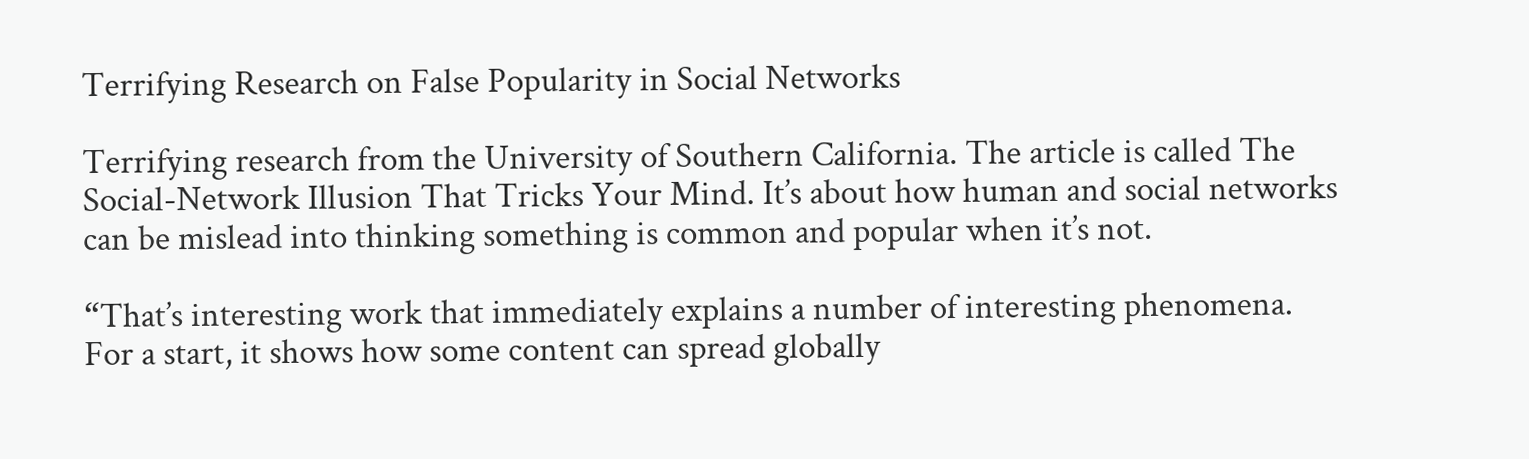Terrifying Research on False Popularity in Social Networks

Terrifying research from the University of Southern California. The article is called The Social-Network Illusion That Tricks Your Mind. It’s about how human and social networks can be mislead into thinking something is common and popular when it’s not.

“That’s interesting work that immediately explains a number of interesting phenomena. For a start, it shows how some content can spread globally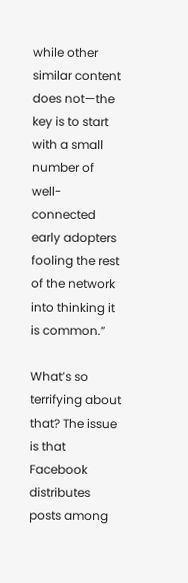while other similar content does not—the key is to start with a small number of well-connected early adopters fooling the rest of the network into thinking it is common.”

What’s so terrifying about that? The issue is that Facebook distributes posts among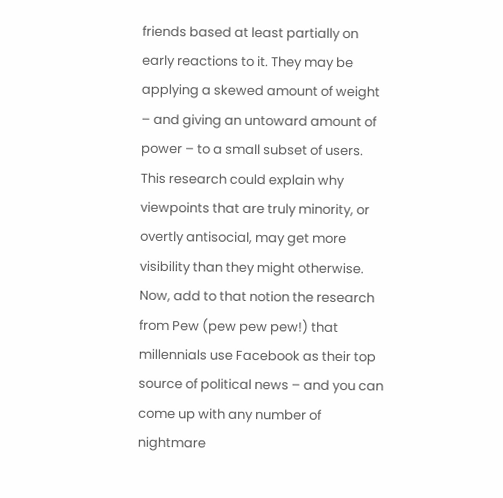friends based at least partially on early reactions to it. They may be applying a skewed amount of weight – and giving an untoward amount of power – to a small subset of users. This research could explain why viewpoints that are truly minority, or overtly antisocial, may get more visibility than they might otherwise. Now, add to that notion the research from Pew (pew pew pew!) that millennials use Facebook as their top source of political news – and you can come up with any number of nightmare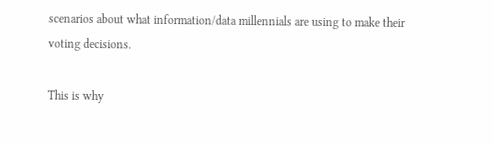scenarios about what information/data millennials are using to make their voting decisions.

This is why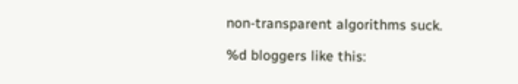non-transparent algorithms suck.

%d bloggers like this: